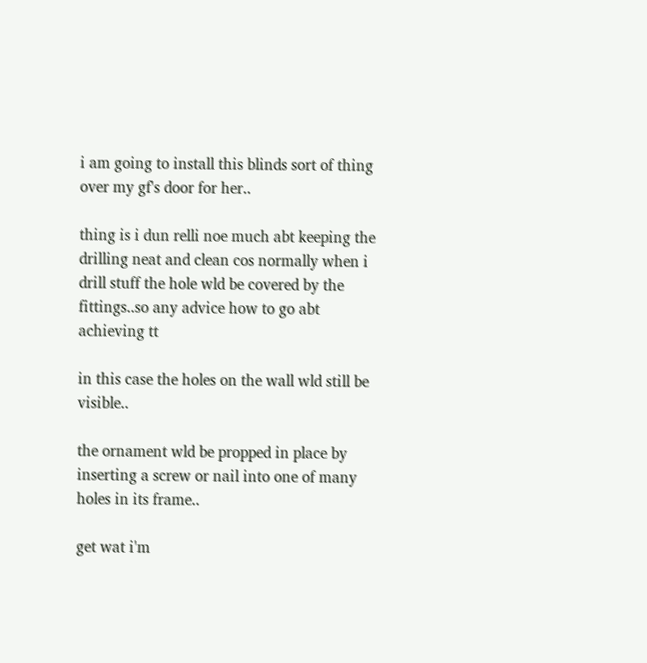i am going to install this blinds sort of thing over my gf's door for her..

thing is i dun relli noe much abt keeping the drilling neat and clean cos normally when i drill stuff the hole wld be covered by the fittings..so any advice how to go abt achieving tt

in this case the holes on the wall wld still be visible..

the ornament wld be propped in place by inserting a screw or nail into one of many holes in its frame..

get wat i'm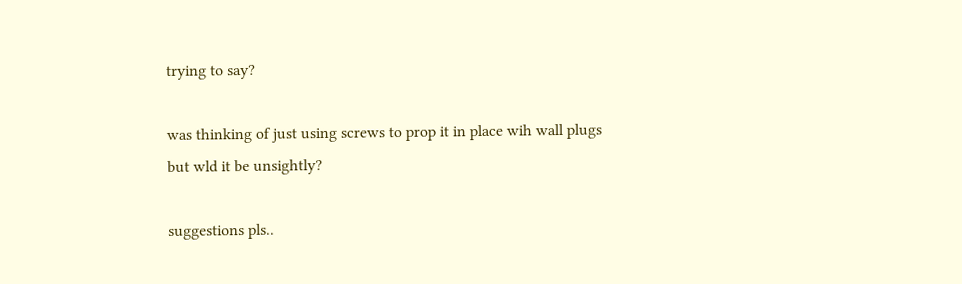trying to say?

was thinking of just using screws to prop it in place wih wall plugs
but wld it be unsightly?

suggestions pls..